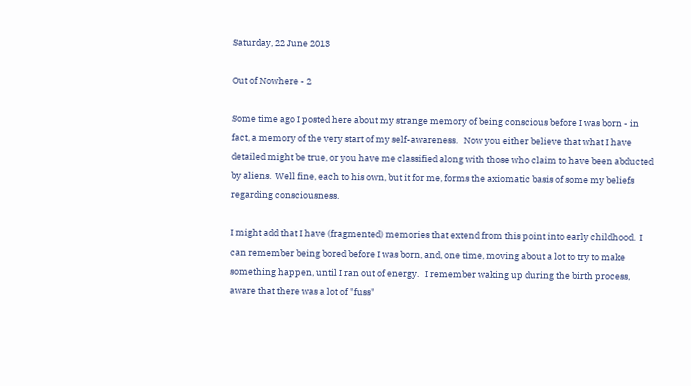Saturday, 22 June 2013

Out of Nowhere - 2

Some time ago I posted here about my strange memory of being conscious before I was born - in fact, a memory of the very start of my self-awareness.   Now you either believe that what I have detailed might be true, or you have me classified along with those who claim to have been abducted by aliens.  Well fine, each to his own, but it for me, forms the axiomatic basis of some my beliefs regarding consciousness.

I might add that I have (fragmented) memories that extend from this point into early childhood.  I can remember being bored before I was born, and, one time, moving about a lot to try to make something happen, until I ran out of energy.   I remember waking up during the birth process, aware that there was a lot of "fuss"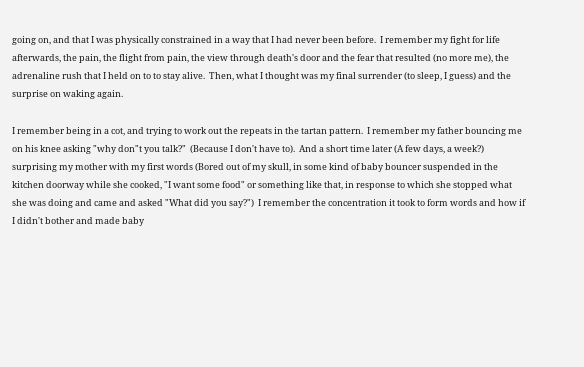going on, and that I was physically constrained in a way that I had never been before.  I remember my fight for life afterwards, the pain, the flight from pain, the view through death's door and the fear that resulted (no more me), the adrenaline rush that I held on to to stay alive.  Then, what I thought was my final surrender (to sleep, I guess) and the surprise on waking again.

I remember being in a cot, and trying to work out the repeats in the tartan pattern.  I remember my father bouncing me on his knee asking "why don"t you talk?"  (Because I don't have to).  And a short time later (A few days, a week?) surprising my mother with my first words (Bored out of my skull, in some kind of baby bouncer suspended in the kitchen doorway while she cooked, "I want some food" or something like that, in response to which she stopped what she was doing and came and asked "What did you say?")  I remember the concentration it took to form words and how if I didn't bother and made baby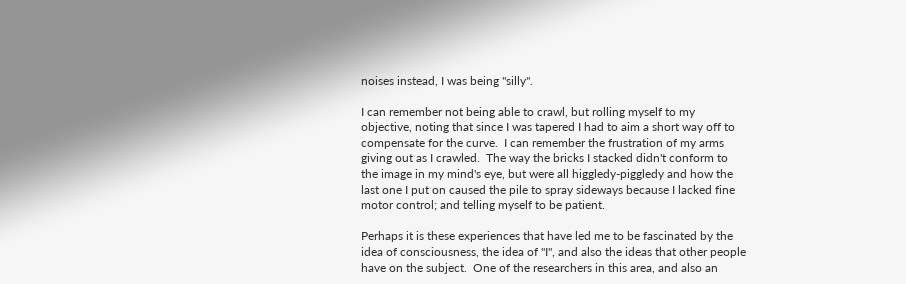noises instead, I was being "silly".

I can remember not being able to crawl, but rolling myself to my objective, noting that since I was tapered I had to aim a short way off to compensate for the curve.  I can remember the frustration of my arms giving out as I crawled.  The way the bricks I stacked didn't conform to the image in my mind's eye, but were all higgledy-piggledy and how the last one I put on caused the pile to spray sideways because I lacked fine motor control; and telling myself to be patient.

Perhaps it is these experiences that have led me to be fascinated by the idea of consciousness, the idea of "I", and also the ideas that other people have on the subject.  One of the researchers in this area, and also an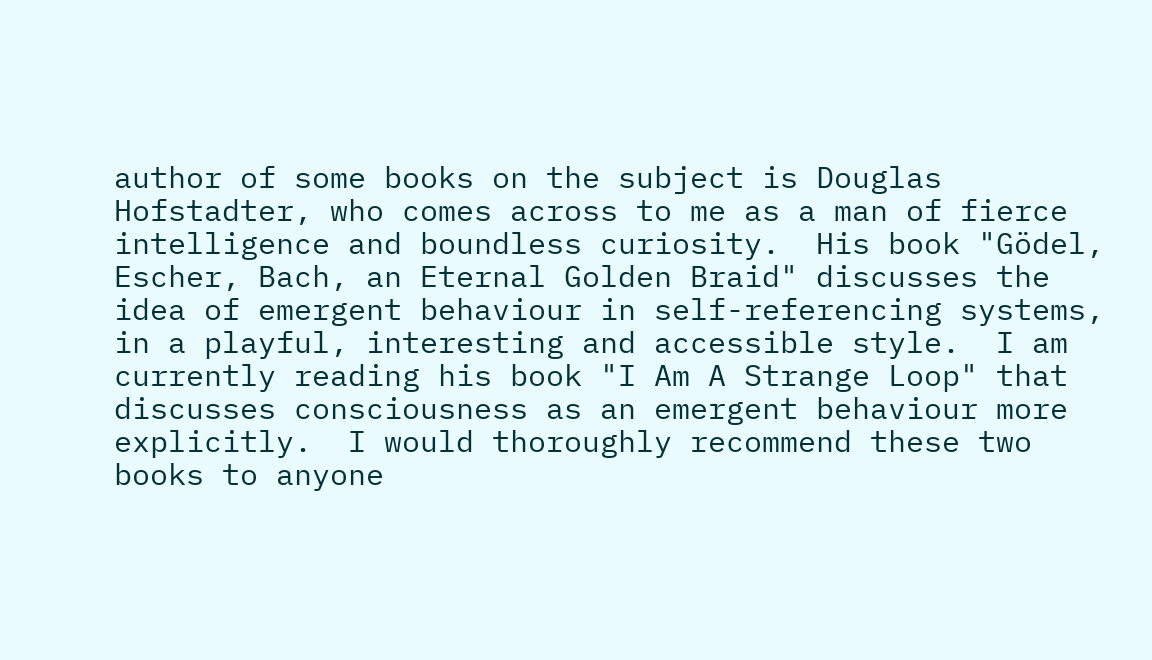author of some books on the subject is Douglas Hofstadter, who comes across to me as a man of fierce intelligence and boundless curiosity.  His book "Gödel, Escher, Bach, an Eternal Golden Braid" discusses the idea of emergent behaviour in self-referencing systems, in a playful, interesting and accessible style.  I am currently reading his book "I Am A Strange Loop" that discusses consciousness as an emergent behaviour more explicitly.  I would thoroughly recommend these two books to anyone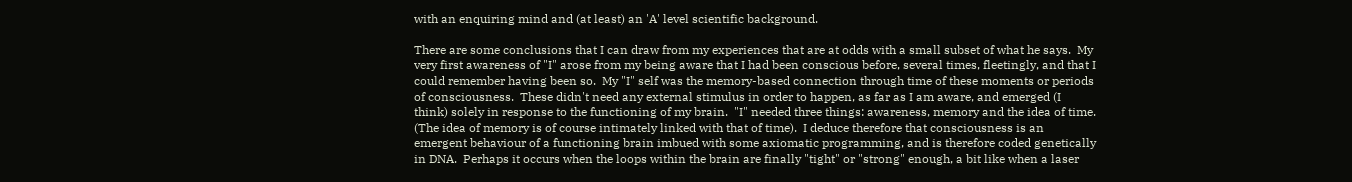with an enquiring mind and (at least) an 'A' level scientific background.

There are some conclusions that I can draw from my experiences that are at odds with a small subset of what he says.  My very first awareness of "I" arose from my being aware that I had been conscious before, several times, fleetingly, and that I could remember having been so.  My "I" self was the memory-based connection through time of these moments or periods of consciousness.  These didn't need any external stimulus in order to happen, as far as I am aware, and emerged (I think) solely in response to the functioning of my brain.  "I" needed three things: awareness, memory and the idea of time. (The idea of memory is of course intimately linked with that of time).  I deduce therefore that consciousness is an emergent behaviour of a functioning brain imbued with some axiomatic programming, and is therefore coded genetically in DNA.  Perhaps it occurs when the loops within the brain are finally "tight" or "strong" enough, a bit like when a laser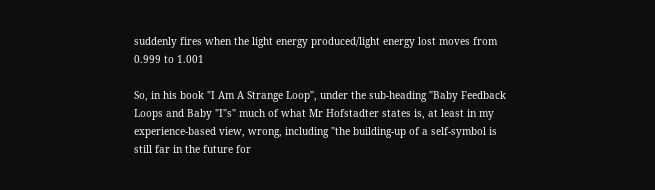suddenly fires when the light energy produced/light energy lost moves from 0.999 to 1.001

So, in his book "I Am A Strange Loop", under the sub-heading "Baby Feedback Loops and Baby "I"s" much of what Mr Hofstadter states is, at least in my experience-based view, wrong, including "the building-up of a self-symbol is still far in the future for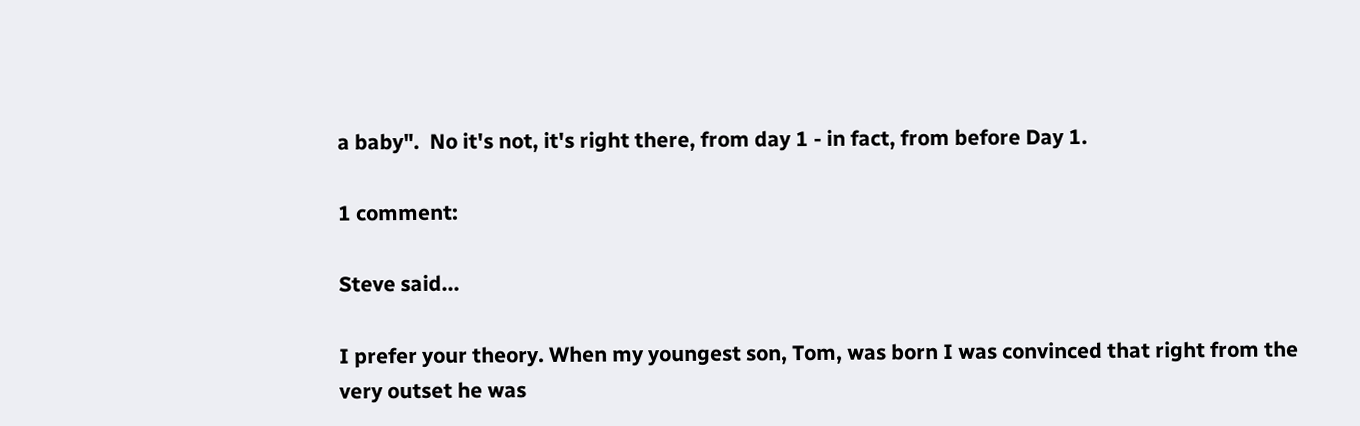a baby".  No it's not, it's right there, from day 1 - in fact, from before Day 1.

1 comment:

Steve said...

I prefer your theory. When my youngest son, Tom, was born I was convinced that right from the very outset he was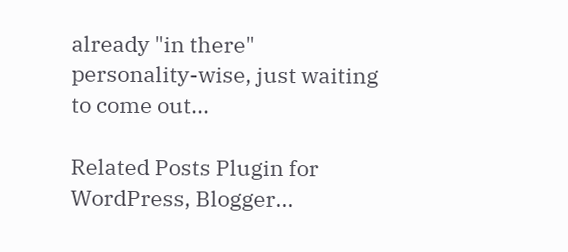already "in there" personality-wise, just waiting to come out...

Related Posts Plugin for WordPress, Blogger...